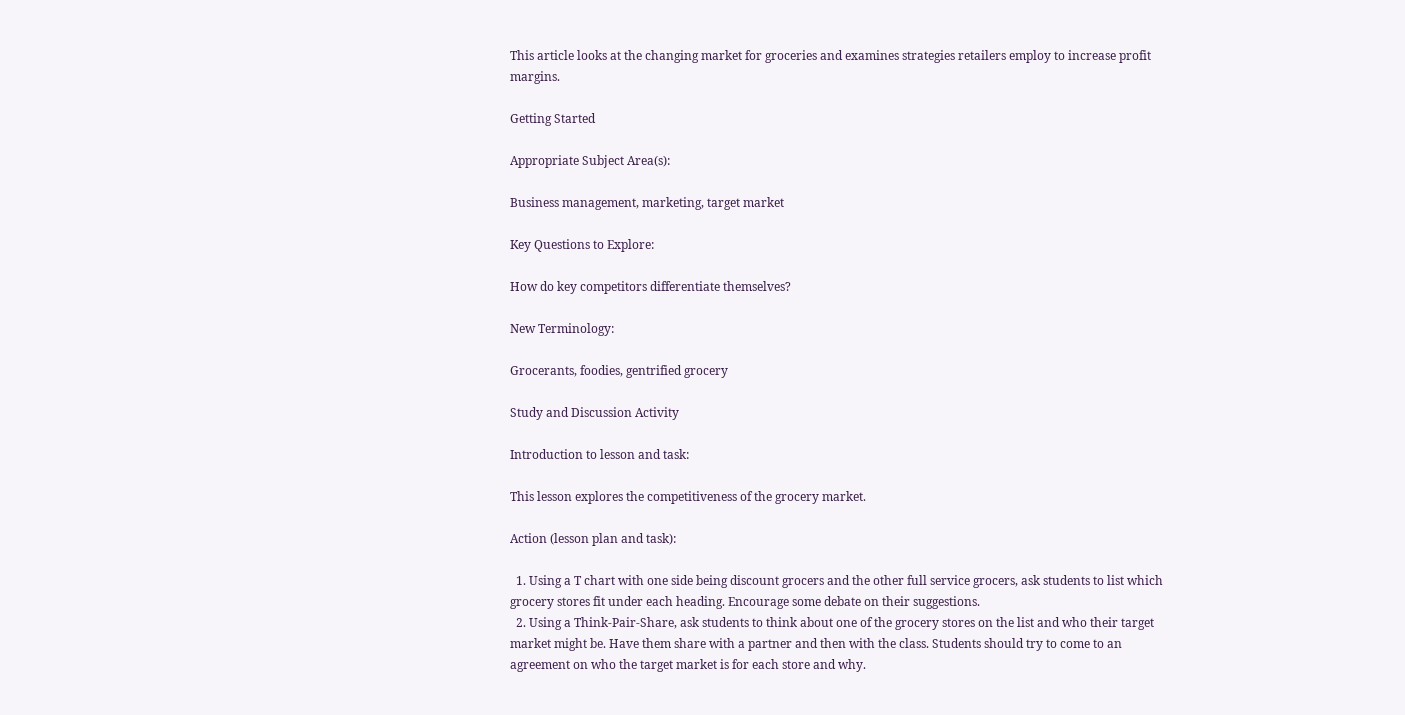This article looks at the changing market for groceries and examines strategies retailers employ to increase profit margins.

Getting Started

Appropriate Subject Area(s):

Business management, marketing, target market

Key Questions to Explore:

How do key competitors differentiate themselves?

New Terminology:

Grocerants, foodies, gentrified grocery

Study and Discussion Activity

Introduction to lesson and task:

This lesson explores the competitiveness of the grocery market.

Action (lesson plan and task):

  1. Using a T chart with one side being discount grocers and the other full service grocers, ask students to list which grocery stores fit under each heading. Encourage some debate on their suggestions.
  2. Using a Think-Pair-Share, ask students to think about one of the grocery stores on the list and who their target market might be. Have them share with a partner and then with the class. Students should try to come to an agreement on who the target market is for each store and why.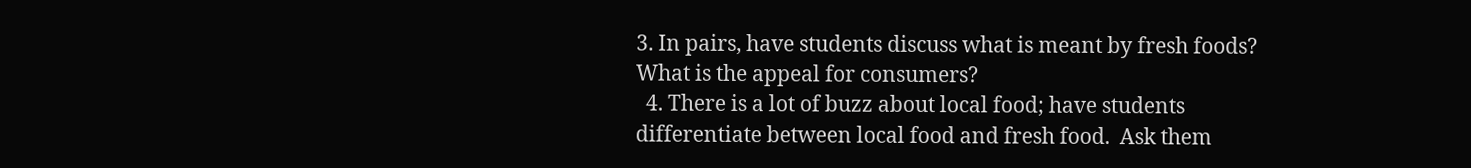3. In pairs, have students discuss what is meant by fresh foods? What is the appeal for consumers?
  4. There is a lot of buzz about local food; have students differentiate between local food and fresh food.  Ask them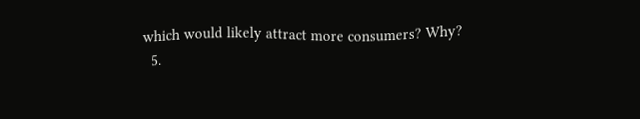which would likely attract more consumers? Why?
  5.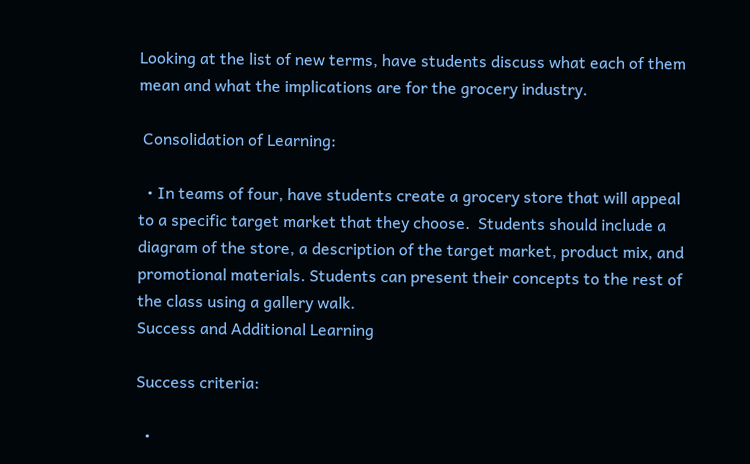Looking at the list of new terms, have students discuss what each of them mean and what the implications are for the grocery industry.

 Consolidation of Learning:

  • In teams of four, have students create a grocery store that will appeal to a specific target market that they choose.  Students should include a diagram of the store, a description of the target market, product mix, and promotional materials. Students can present their concepts to the rest of the class using a gallery walk.
Success and Additional Learning

Success criteria:

  •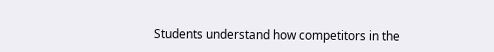Students understand how competitors in the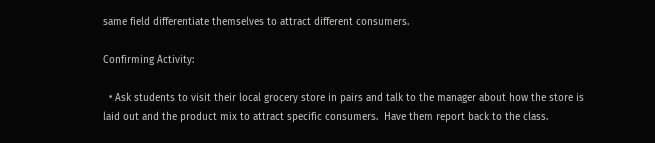same field differentiate themselves to attract different consumers.

Confirming Activity:

  • Ask students to visit their local grocery store in pairs and talk to the manager about how the store is laid out and the product mix to attract specific consumers.  Have them report back to the class.